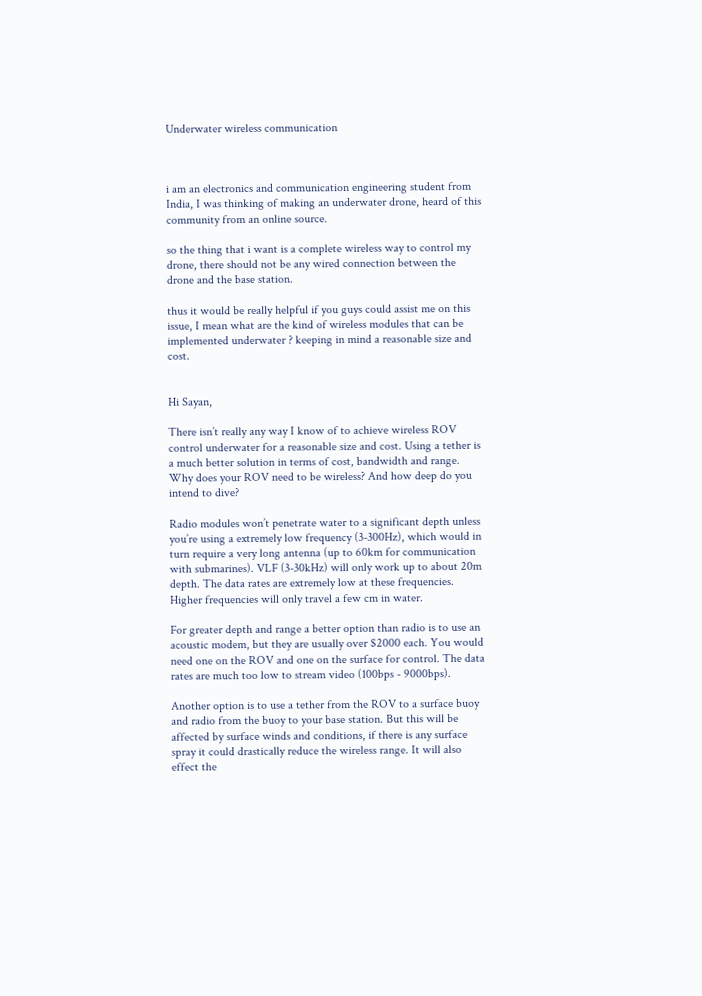Underwater wireless communication



i am an electronics and communication engineering student from India, I was thinking of making an underwater drone, heard of this community from an online source.

so the thing that i want is a complete wireless way to control my drone, there should not be any wired connection between the drone and the base station.

thus it would be really helpful if you guys could assist me on this issue, I mean what are the kind of wireless modules that can be implemented underwater ? keeping in mind a reasonable size and cost.


Hi Sayan,

There isn’t really any way I know of to achieve wireless ROV control underwater for a reasonable size and cost. Using a tether is a much better solution in terms of cost, bandwidth and range. Why does your ROV need to be wireless? And how deep do you intend to dive?

Radio modules won’t penetrate water to a significant depth unless you’re using a extremely low frequency (3-300Hz), which would in turn require a very long antenna (up to 60km for communication with submarines). VLF (3-30kHz) will only work up to about 20m depth. The data rates are extremely low at these frequencies. Higher frequencies will only travel a few cm in water.

For greater depth and range a better option than radio is to use an acoustic modem, but they are usually over $2000 each. You would need one on the ROV and one on the surface for control. The data rates are much too low to stream video (100bps - 9000bps).

Another option is to use a tether from the ROV to a surface buoy and radio from the buoy to your base station. But this will be affected by surface winds and conditions, if there is any surface spray it could drastically reduce the wireless range. It will also effect the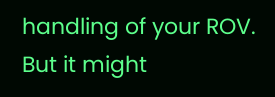handling of your ROV. But it might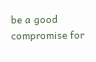be a good compromise for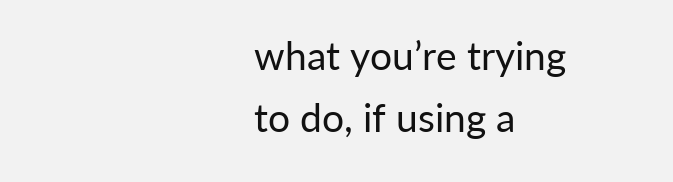what you’re trying to do, if using a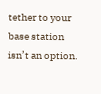tether to your base station isn’t an option.